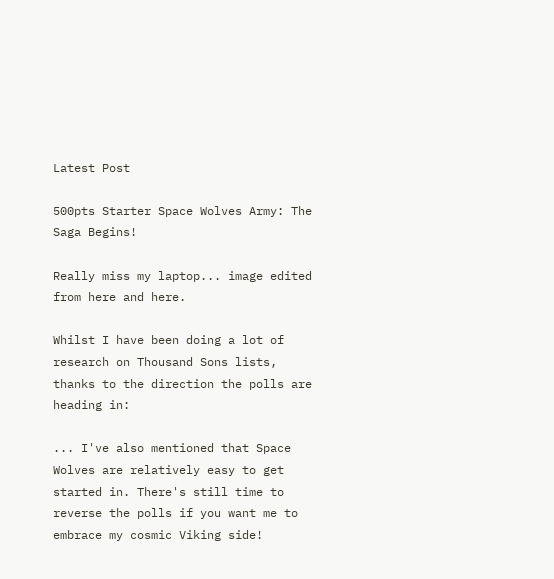Latest Post

500pts Starter Space Wolves Army: The Saga Begins!

Really miss my laptop... image edited from here and here.

Whilst I have been doing a lot of research on Thousand Sons lists, thanks to the direction the polls are heading in:

... I've also mentioned that Space Wolves are relatively easy to get started in. There's still time to reverse the polls if you want me to embrace my cosmic Viking side!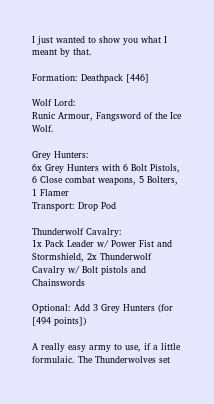I just wanted to show you what I meant by that.

Formation: Deathpack [446]

Wolf Lord:
Runic Armour, Fangsword of the Ice Wolf.

Grey Hunters:
6x Grey Hunters with 6 Bolt Pistols, 6 Close combat weapons, 5 Bolters, 1 Flamer
Transport: Drop Pod

Thunderwolf Cavalry:
1x Pack Leader w/ Power Fist and Stormshield, 2x Thunderwolf Cavalry w/ Bolt pistols and Chainswords

Optional: Add 3 Grey Hunters (for [494 points])

A really easy army to use, if a little formulaic. The Thunderwolves set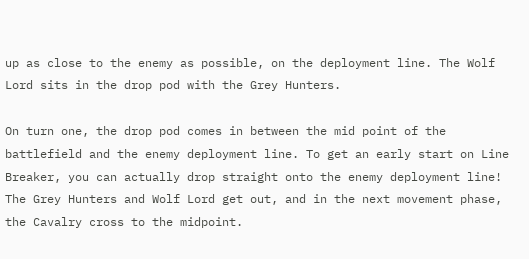up as close to the enemy as possible, on the deployment line. The Wolf Lord sits in the drop pod with the Grey Hunters.

On turn one, the drop pod comes in between the mid point of the battlefield and the enemy deployment line. To get an early start on Line Breaker, you can actually drop straight onto the enemy deployment line! The Grey Hunters and Wolf Lord get out, and in the next movement phase, the Cavalry cross to the midpoint.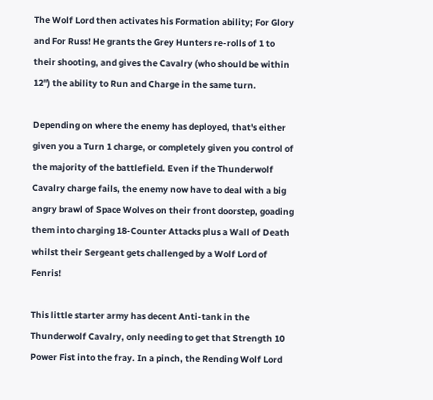The Wolf Lord then activates his Formation ability; For Glory and For Russ! He grants the Grey Hunters re-rolls of 1 to their shooting, and gives the Cavalry (who should be within 12") the ability to Run and Charge in the same turn.

Depending on where the enemy has deployed, that's either given you a Turn 1 charge, or completely given you control of the majority of the battlefield. Even if the Thunderwolf Cavalry charge fails, the enemy now have to deal with a big angry brawl of Space Wolves on their front doorstep, goading them into charging 18-Counter Attacks plus a Wall of Death whilst their Sergeant gets challenged by a Wolf Lord of Fenris!

This little starter army has decent Anti-tank in the Thunderwolf Cavalry, only needing to get that Strength 10 Power Fist into the fray. In a pinch, the Rending Wolf Lord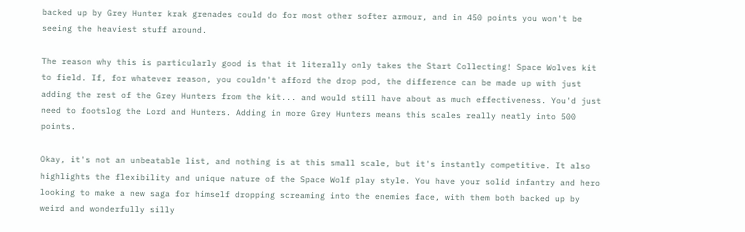backed up by Grey Hunter krak grenades could do for most other softer armour, and in 450 points you won't be seeing the heaviest stuff around.

The reason why this is particularly good is that it literally only takes the Start Collecting! Space Wolves kit to field. If, for whatever reason, you couldn't afford the drop pod, the difference can be made up with just adding the rest of the Grey Hunters from the kit... and would still have about as much effectiveness. You'd just need to footslog the Lord and Hunters. Adding in more Grey Hunters means this scales really neatly into 500 points.

Okay, it's not an unbeatable list, and nothing is at this small scale, but it's instantly competitive. It also highlights the flexibility and unique nature of the Space Wolf play style. You have your solid infantry and hero looking to make a new saga for himself dropping screaming into the enemies face, with them both backed up by weird and wonderfully silly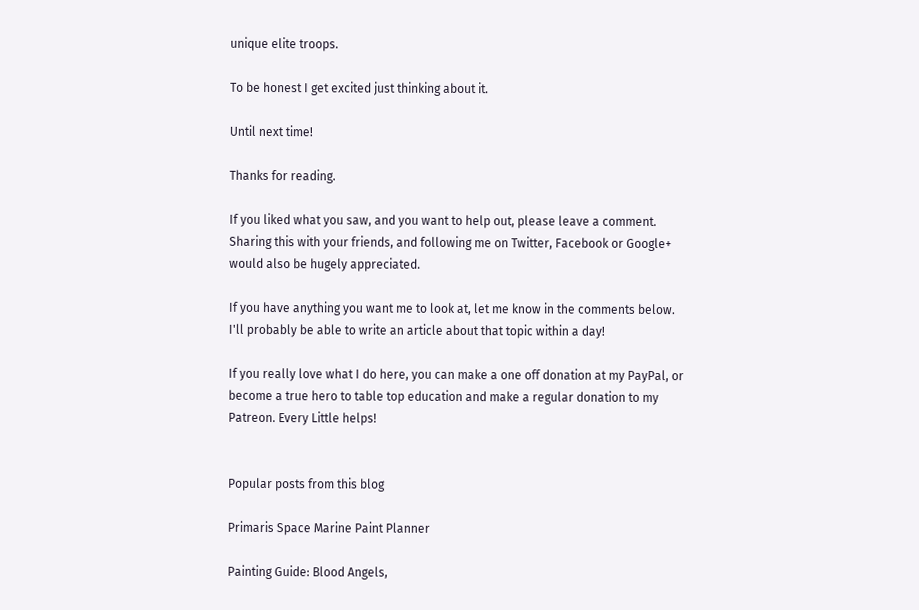unique elite troops.

To be honest I get excited just thinking about it.

Until next time!

Thanks for reading.

If you liked what you saw, and you want to help out, please leave a comment. Sharing this with your friends, and following me on Twitter, Facebook or Google+ would also be hugely appreciated.

If you have anything you want me to look at, let me know in the comments below. I'll probably be able to write an article about that topic within a day!

If you really love what I do here, you can make a one off donation at my PayPal, or become a true hero to table top education and make a regular donation to my Patreon. Every Little helps!


Popular posts from this blog

Primaris Space Marine Paint Planner

Painting Guide: Blood Angels,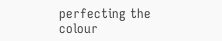perfecting the colour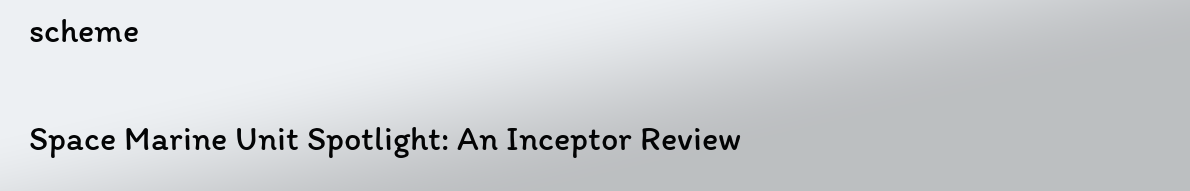scheme

Space Marine Unit Spotlight: An Inceptor Review